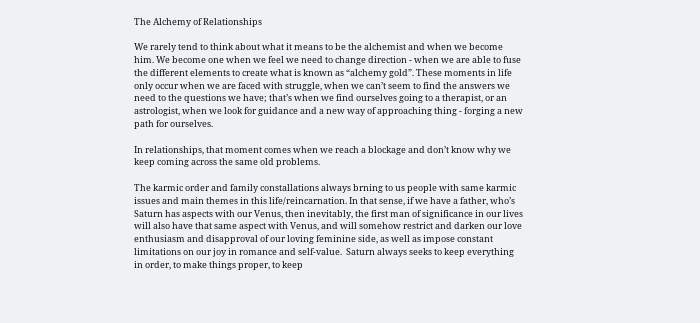The Alchemy of Relationships

We rarely tend to think about what it means to be the alchemist and when we become him. We become one when we feel we need to change direction - when we are able to fuse the different elements to create what is known as “alchemy gold”. These moments in life only occur when we are faced with struggle, when we can’t seem to find the answers we need to the questions we have; that’s when we find ourselves going to a therapist, or an astrologist, when we look for guidance and a new way of approaching thing - forging a new path for ourselves.

In relationships, that moment comes when we reach a blockage and don’t know why we keep coming across the same old problems.

The karmic order and family constallations always brning to us people with same karmic issues and main themes in this life/reincarnation. In that sense, if we have a father, who’s Saturn has aspects with our Venus, then inevitably, the first man of significance in our lives will also have that same aspect with Venus, and will somehow restrict and darken our love enthusiasm and disapproval of our loving feminine side, as well as impose constant limitations on our joy in romance and self-value.  Saturn always seeks to keep everything in order, to make things proper, to keep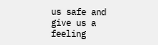us safe and give us a feeling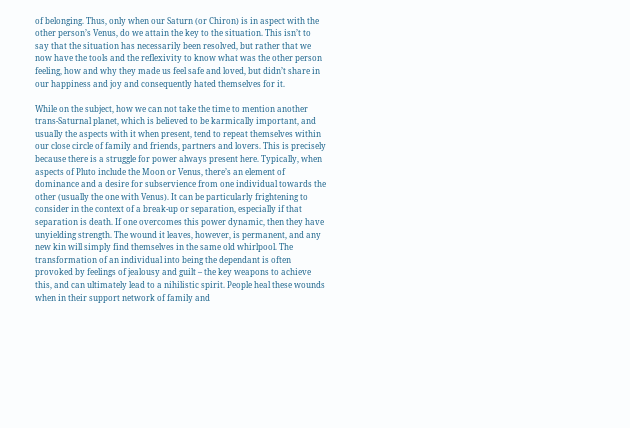of belonging. Thus, only when our Saturn (or Chiron) is in aspect with the other person’s Venus, do we attain the key to the situation. This isn’t to say that the situation has necessarily been resolved, but rather that we now have the tools and the reflexivity to know what was the other person feeling, how and why they made us feel safe and loved, but didn’t share in our happiness and joy and consequently hated themselves for it.

While on the subject, how we can not take the time to mention another trans-Saturnal planet, which is believed to be karmically important, and usually the aspects with it when present, tend to repeat themselves within our close circle of family and friends, partners and lovers. This is precisely because there is a struggle for power always present here. Typically, when aspects of Pluto include the Moon or Venus, there’s an element of dominance and a desire for subservience from one individual towards the other (usually the one with Venus). It can be particularly frightening to consider in the context of a break-up or separation, especially if that separation is death. If one overcomes this power dynamic, then they have unyielding strength. The wound it leaves, however, is permanent, and any new kin will simply find themselves in the same old whirlpool. The transformation of an individual into being the dependant is often provoked by feelings of jealousy and guilt – the key weapons to achieve this, and can ultimately lead to a nihilistic spirit. People heal these wounds when in their support network of family and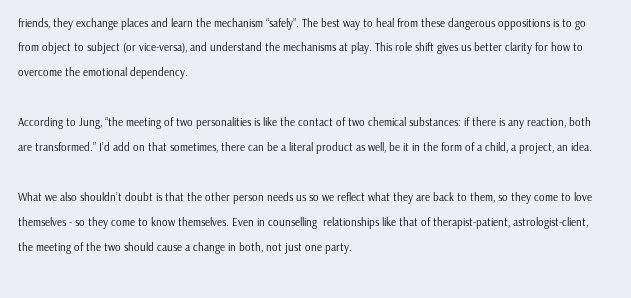friends, they exchange places and learn the mechanism “safely”. The best way to heal from these dangerous oppositions is to go from object to subject (or vice-versa), and understand the mechanisms at play. This role shift gives us better clarity for how to overcome the emotional dependency.

According to Jung, “the meeting of two personalities is like the contact of two chemical substances: if there is any reaction, both are transformed.” I’d add on that sometimes, there can be a literal product as well, be it in the form of a child, a project, an idea.

What we also shouldn’t doubt is that the other person needs us so we reflect what they are back to them, so they come to love themselves - so they come to know themselves. Even in counselling  relationships like that of therapist-patient, astrologist-client, the meeting of the two should cause a change in both, not just one party.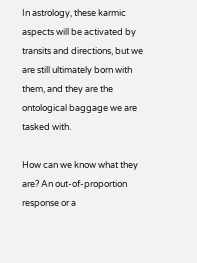In astrology, these karmic aspects will be activated by transits and directions, but we are still ultimately born with them, and they are the ontological baggage we are tasked with.

How can we know what they are? An out-of-proportion response or a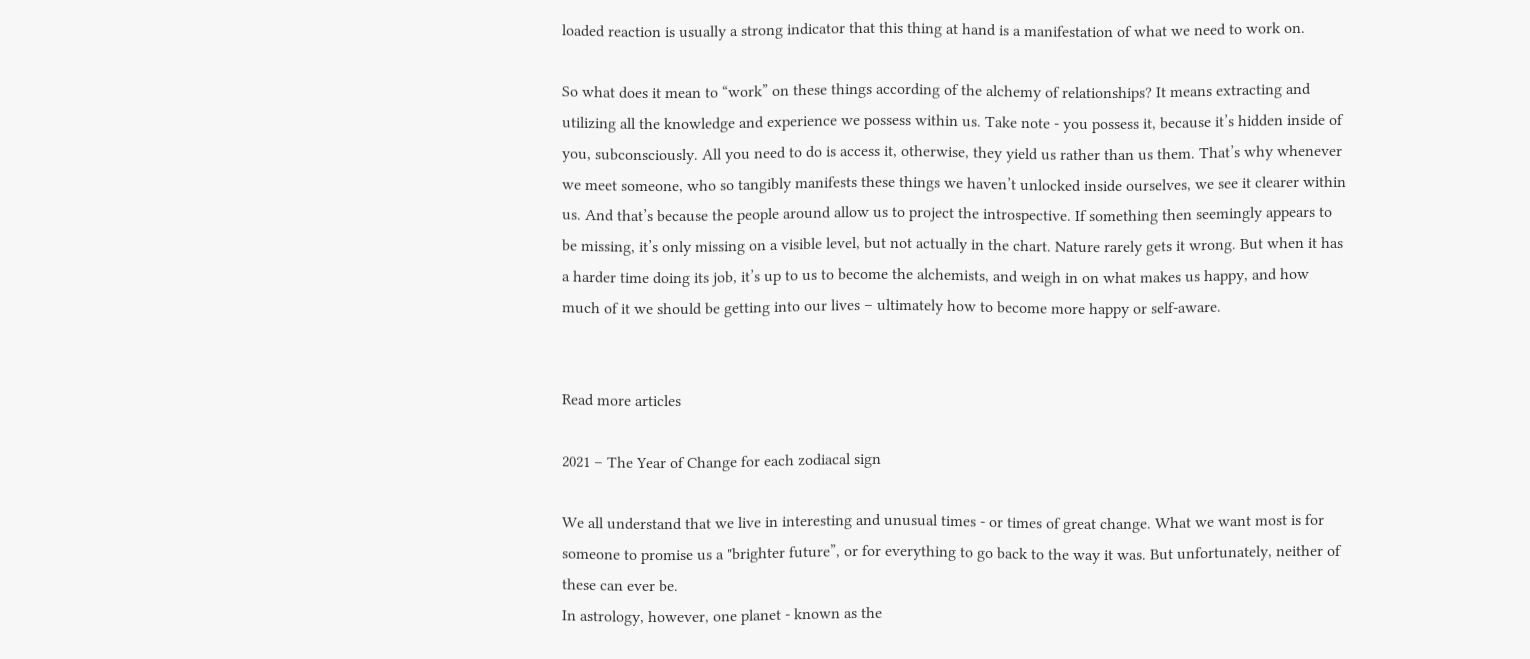loaded reaction is usually a strong indicator that this thing at hand is a manifestation of what we need to work on.

So what does it mean to “work” on these things according of the alchemy of relationships? It means extracting and utilizing all the knowledge and experience we possess within us. Take note - you possess it, because it’s hidden inside of you, subconsciously. All you need to do is access it, otherwise, they yield us rather than us them. That’s why whenever we meet someone, who so tangibly manifests these things we haven’t unlocked inside ourselves, we see it clearer within us. And that’s because the people around allow us to project the introspective. If something then seemingly appears to be missing, it’s only missing on a visible level, but not actually in the chart. Nature rarely gets it wrong. But when it has a harder time doing its job, it’s up to us to become the alchemists, and weigh in on what makes us happy, and how much of it we should be getting into our lives – ultimately how to become more happy or self-aware.


Read more articles

2021 – The Year of Change for each zodiacal sign

We all understand that we live in interesting and unusual times - or times of great change. What we want most is for someone to promise us a "brighter future”, or for everything to go back to the way it was. But unfortunately, neither of these can ever be.
In astrology, however, one planet - known as the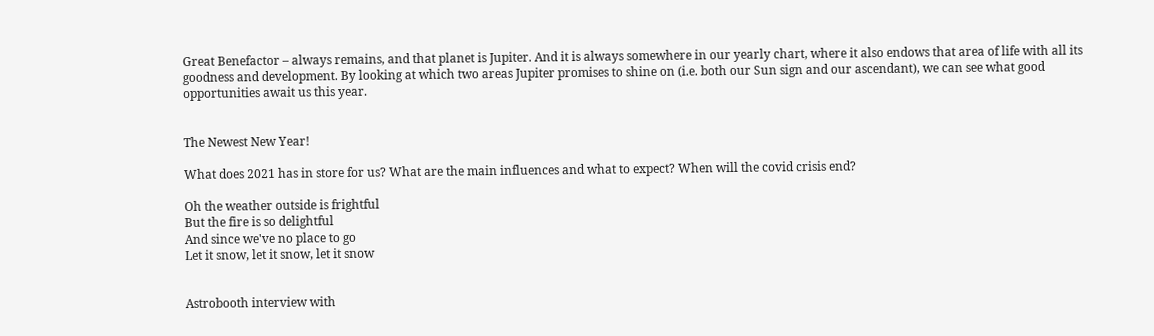Great Benefactor – always remains, and that planet is Jupiter. And it is always somewhere in our yearly chart, where it also endows that area of life with all its goodness and development. By looking at which two areas Jupiter promises to shine on (i.e. both our Sun sign and our ascendant), we can see what good opportunities await us this year.


The Newest New Year!

What does 2021 has in store for us? What are the main influences and what to expect? When will the covid crisis end?

Oh the weather outside is frightful
But the fire is so delightful
And since we've no place to go
Let it snow, let it snow, let it snow


Astrobooth interview with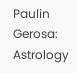Paulin Gerosa: Astrology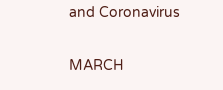and Coronavirus

MARCH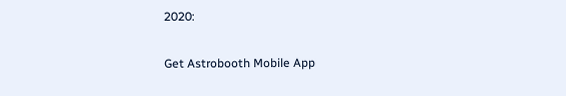2020:

Get Astrobooth Mobile App